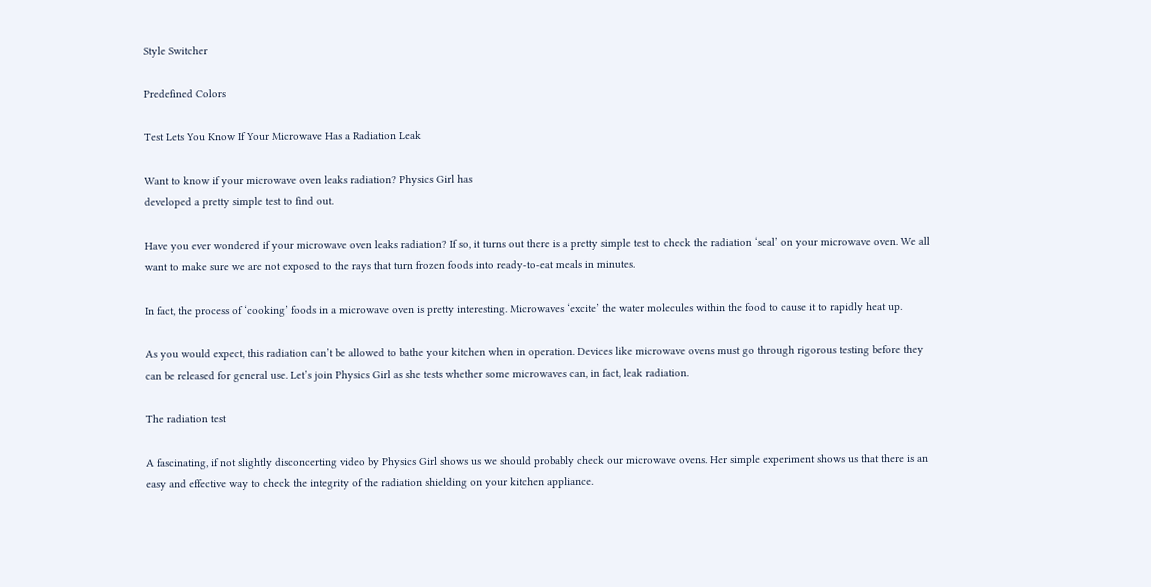Style Switcher

Predefined Colors

Test Lets You Know If Your Microwave Has a Radiation Leak

Want to know if your microwave oven leaks radiation? Physics Girl has
developed a pretty simple test to find out.

Have you ever wondered if your microwave oven leaks radiation? If so, it turns out there is a pretty simple test to check the radiation ‘seal’ on your microwave oven. We all want to make sure we are not exposed to the rays that turn frozen foods into ready-to-eat meals in minutes.

In fact, the process of ‘cooking’ foods in a microwave oven is pretty interesting. Microwaves ‘excite’ the water molecules within the food to cause it to rapidly heat up.

As you would expect, this radiation can’t be allowed to bathe your kitchen when in operation. Devices like microwave ovens must go through rigorous testing before they can be released for general use. Let’s join Physics Girl as she tests whether some microwaves can, in fact, leak radiation.

The radiation test

A fascinating, if not slightly disconcerting video by Physics Girl shows us we should probably check our microwave ovens. Her simple experiment shows us that there is an easy and effective way to check the integrity of the radiation shielding on your kitchen appliance.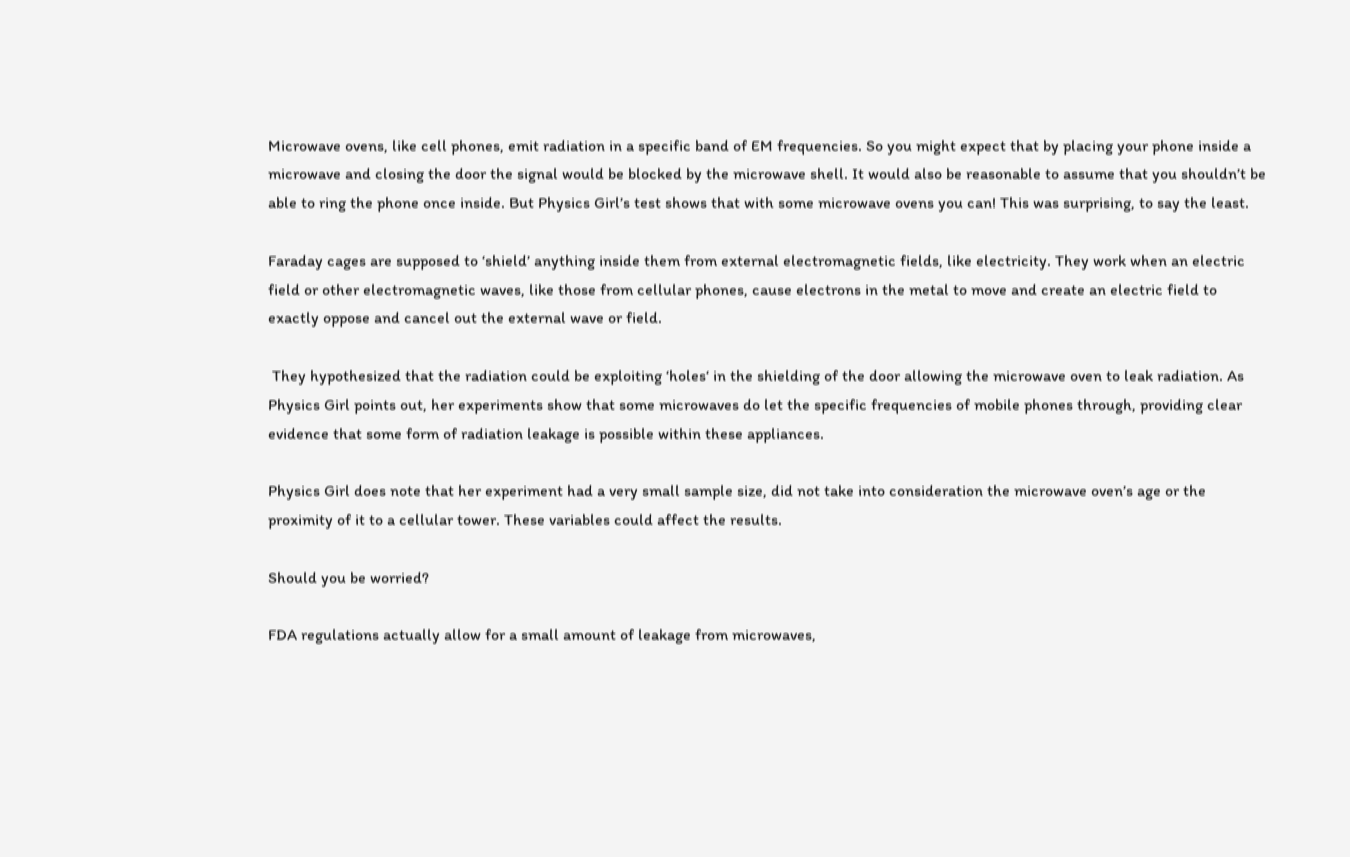Microwave ovens, like cell phones, emit radiation in a specific band of EM frequencies. So you might expect that by placing your phone inside a microwave and closing the door the signal would be blocked by the microwave shell. It would also be reasonable to assume that you shouldn’t be able to ring the phone once inside. But Physics Girl’s test shows that with some microwave ovens you can! This was surprising, to say the least.

Faraday cages are supposed to ‘shield’ anything inside them from external electromagnetic fields, like electricity. They work when an electric field or other electromagnetic waves, like those from cellular phones, cause electrons in the metal to move and create an electric field to exactly oppose and cancel out the external wave or field.

 They hypothesized that the radiation could be exploiting ‘holes‘ in the shielding of the door allowing the microwave oven to leak radiation. As Physics Girl points out, her experiments show that some microwaves do let the specific frequencies of mobile phones through, providing clear evidence that some form of radiation leakage is possible within these appliances.

Physics Girl does note that her experiment had a very small sample size, did not take into consideration the microwave oven’s age or the proximity of it to a cellular tower. These variables could affect the results.

Should you be worried?

FDA regulations actually allow for a small amount of leakage from microwaves,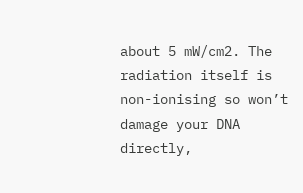about 5 mW/cm2. The radiation itself is non-ionising so won’t damage your DNA directly,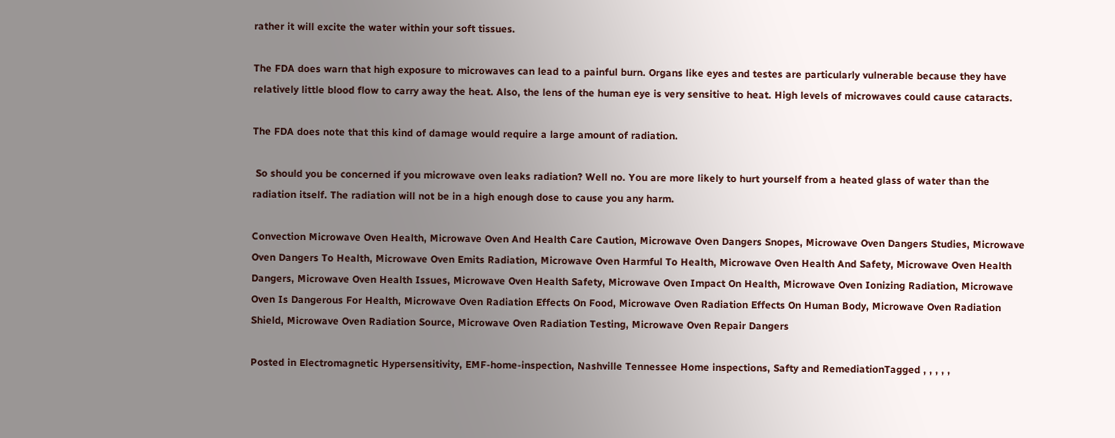rather it will excite the water within your soft tissues.

The FDA does warn that high exposure to microwaves can lead to a painful burn. Organs like eyes and testes are particularly vulnerable because they have relatively little blood flow to carry away the heat. Also, the lens of the human eye is very sensitive to heat. High levels of microwaves could cause cataracts.

The FDA does note that this kind of damage would require a large amount of radiation.

 So should you be concerned if you microwave oven leaks radiation? Well no. You are more likely to hurt yourself from a heated glass of water than the radiation itself. The radiation will not be in a high enough dose to cause you any harm.

Convection Microwave Oven Health, Microwave Oven And Health Care Caution, Microwave Oven Dangers Snopes, Microwave Oven Dangers Studies, Microwave Oven Dangers To Health, Microwave Oven Emits Radiation, Microwave Oven Harmful To Health, Microwave Oven Health And Safety, Microwave Oven Health Dangers, Microwave Oven Health Issues, Microwave Oven Health Safety, Microwave Oven Impact On Health, Microwave Oven Ionizing Radiation, Microwave Oven Is Dangerous For Health, Microwave Oven Radiation Effects On Food, Microwave Oven Radiation Effects On Human Body, Microwave Oven Radiation Shield, Microwave Oven Radiation Source, Microwave Oven Radiation Testing, Microwave Oven Repair Dangers

Posted in Electromagnetic Hypersensitivity, EMF-home-inspection, Nashville Tennessee Home inspections, Safty and RemediationTagged , , , , ,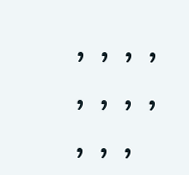, , , , , , , , , , ,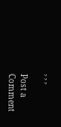, , ,

Post a Comment